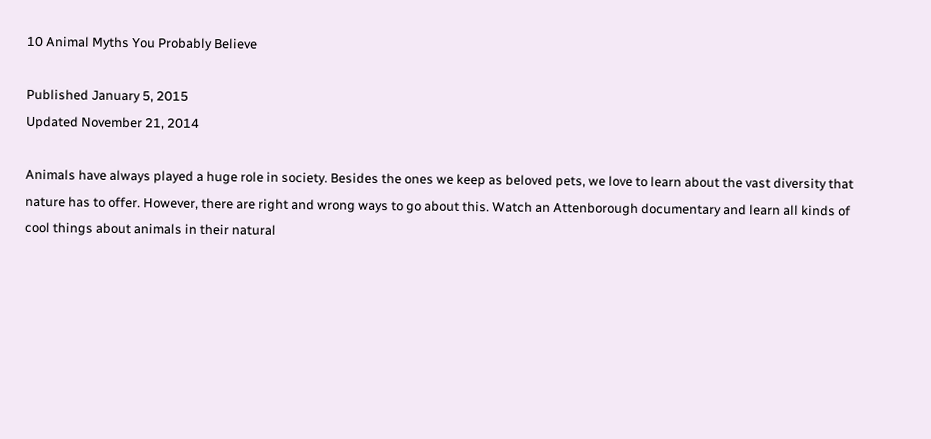10 Animal Myths You Probably Believe

Published January 5, 2015
Updated November 21, 2014

Animals have always played a huge role in society. Besides the ones we keep as beloved pets, we love to learn about the vast diversity that nature has to offer. However, there are right and wrong ways to go about this. Watch an Attenborough documentary and learn all kinds of cool things about animals in their natural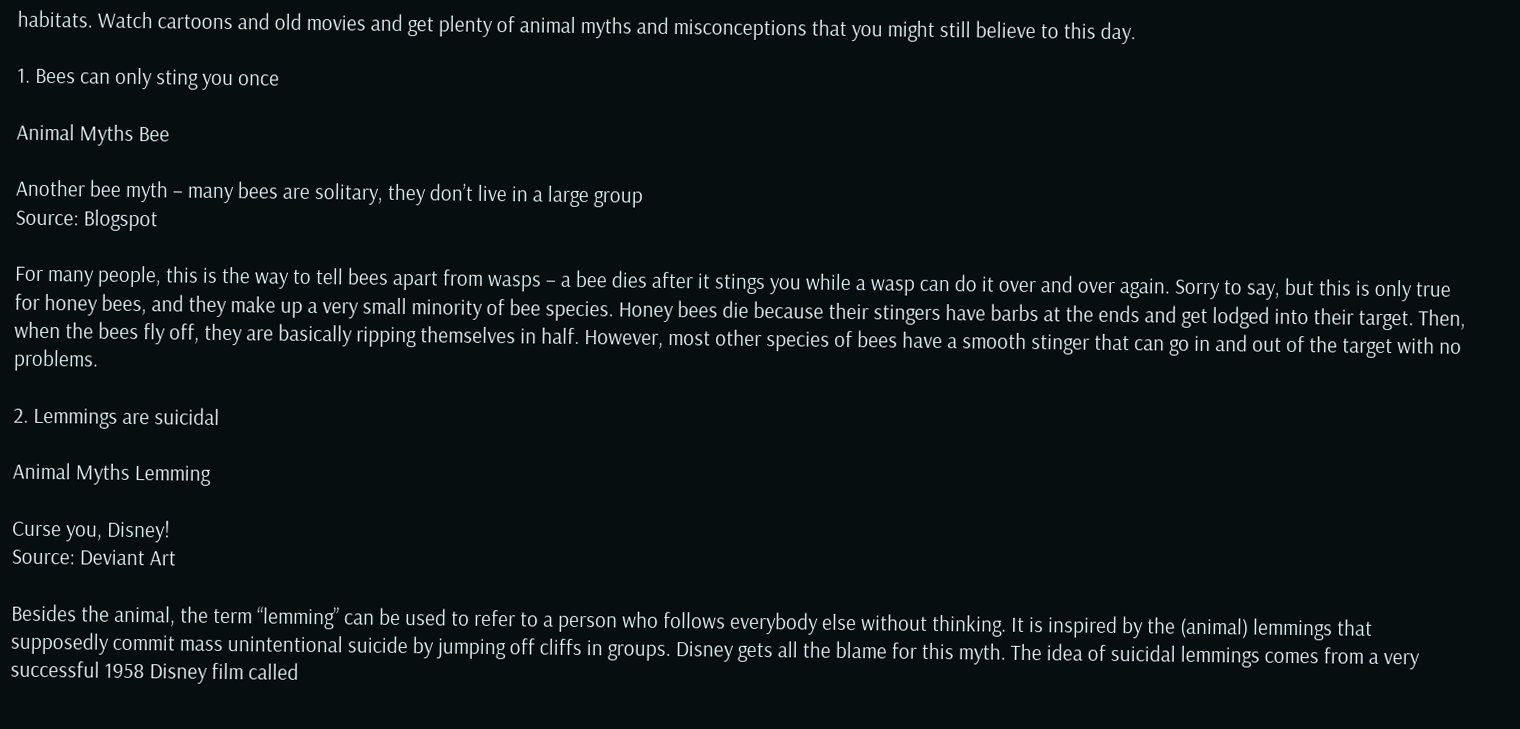habitats. Watch cartoons and old movies and get plenty of animal myths and misconceptions that you might still believe to this day.

1. Bees can only sting you once

Animal Myths Bee

Another bee myth – many bees are solitary, they don’t live in a large group
Source: Blogspot

For many people, this is the way to tell bees apart from wasps – a bee dies after it stings you while a wasp can do it over and over again. Sorry to say, but this is only true for honey bees, and they make up a very small minority of bee species. Honey bees die because their stingers have barbs at the ends and get lodged into their target. Then, when the bees fly off, they are basically ripping themselves in half. However, most other species of bees have a smooth stinger that can go in and out of the target with no problems.

2. Lemmings are suicidal

Animal Myths Lemming

Curse you, Disney!
Source: Deviant Art

Besides the animal, the term “lemming” can be used to refer to a person who follows everybody else without thinking. It is inspired by the (animal) lemmings that supposedly commit mass unintentional suicide by jumping off cliffs in groups. Disney gets all the blame for this myth. The idea of suicidal lemmings comes from a very successful 1958 Disney film called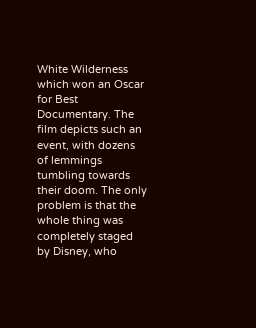White Wilderness which won an Oscar for Best Documentary. The film depicts such an event, with dozens of lemmings tumbling towards their doom. The only problem is that the whole thing was completely staged by Disney, who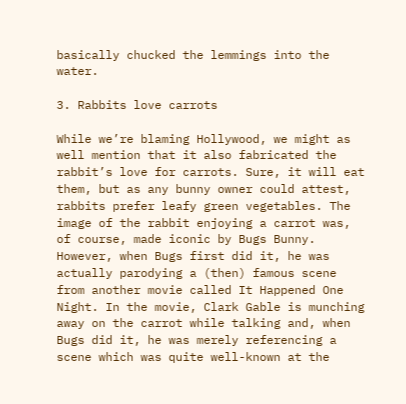basically chucked the lemmings into the water.

3. Rabbits love carrots

While we’re blaming Hollywood, we might as well mention that it also fabricated the rabbit’s love for carrots. Sure, it will eat them, but as any bunny owner could attest, rabbits prefer leafy green vegetables. The image of the rabbit enjoying a carrot was, of course, made iconic by Bugs Bunny. However, when Bugs first did it, he was actually parodying a (then) famous scene from another movie called It Happened One Night. In the movie, Clark Gable is munching away on the carrot while talking and, when Bugs did it, he was merely referencing a scene which was quite well-known at the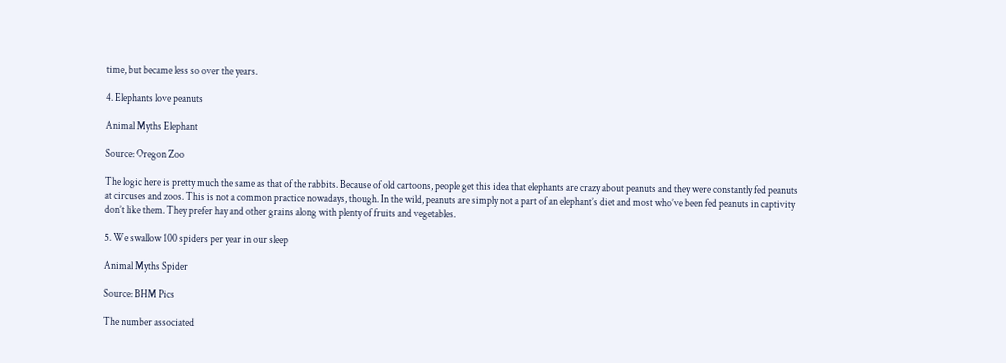time, but became less so over the years.

4. Elephants love peanuts

Animal Myths Elephant

Source: Oregon Zoo

The logic here is pretty much the same as that of the rabbits. Because of old cartoons, people get this idea that elephants are crazy about peanuts and they were constantly fed peanuts at circuses and zoos. This is not a common practice nowadays, though. In the wild, peanuts are simply not a part of an elephant’s diet and most who’ve been fed peanuts in captivity don’t like them. They prefer hay and other grains along with plenty of fruits and vegetables.

5. We swallow 100 spiders per year in our sleep

Animal Myths Spider

Source: BHM Pics

The number associated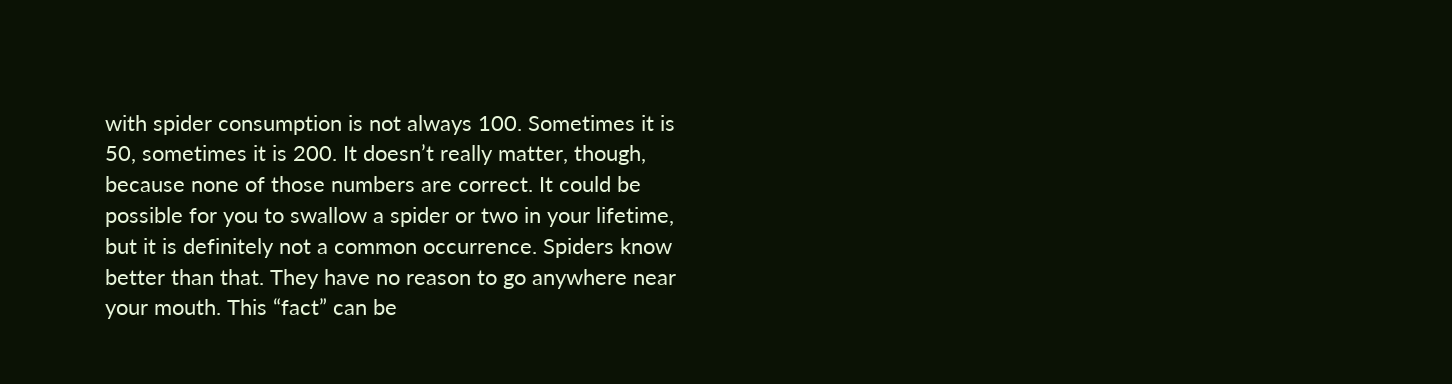with spider consumption is not always 100. Sometimes it is 50, sometimes it is 200. It doesn’t really matter, though, because none of those numbers are correct. It could be possible for you to swallow a spider or two in your lifetime, but it is definitely not a common occurrence. Spiders know better than that. They have no reason to go anywhere near your mouth. This “fact” can be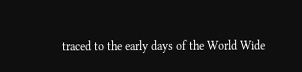traced to the early days of the World Wide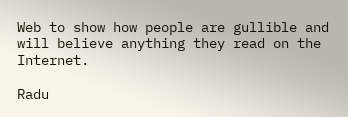Web to show how people are gullible and will believe anything they read on the Internet.

Radu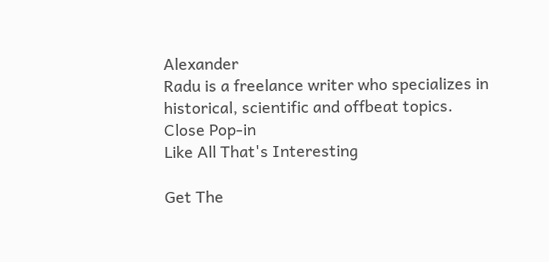Alexander
Radu is a freelance writer who specializes in historical, scientific and offbeat topics.
Close Pop-in
Like All That's Interesting

Get The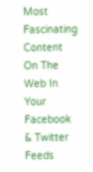Most Fascinating Content On The Web In Your Facebook & Twitter Feeds